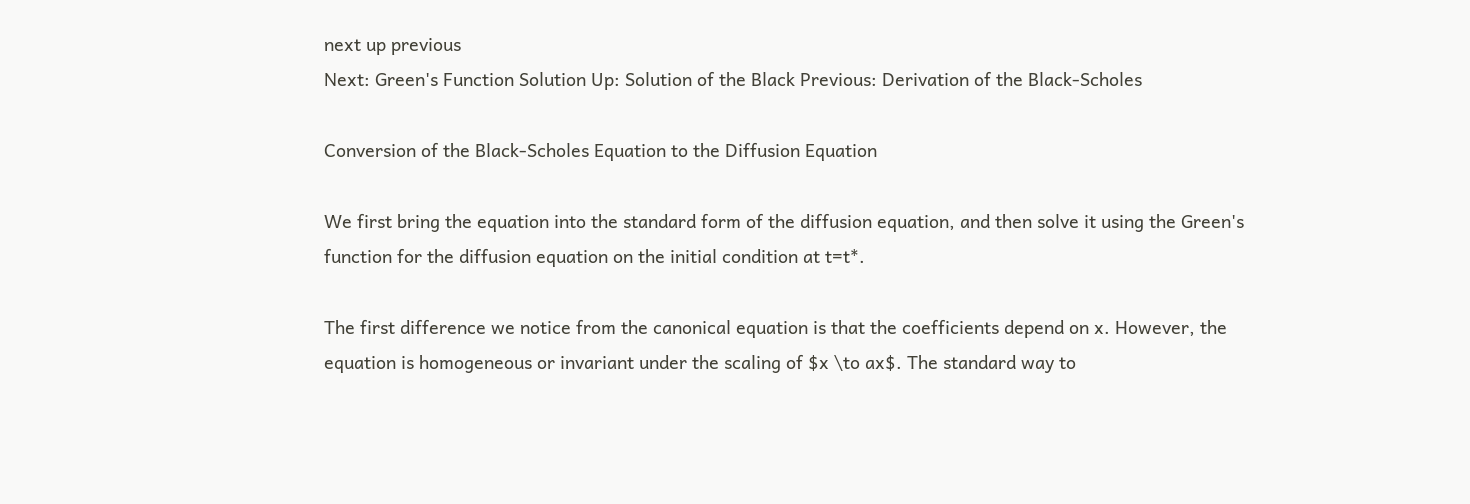next up previous
Next: Green's Function Solution Up: Solution of the Black Previous: Derivation of the Black-Scholes

Conversion of the Black-Scholes Equation to the Diffusion Equation

We first bring the equation into the standard form of the diffusion equation, and then solve it using the Green's function for the diffusion equation on the initial condition at t=t*.

The first difference we notice from the canonical equation is that the coefficients depend on x. However, the equation is homogeneous or invariant under the scaling of $x \to ax$. The standard way to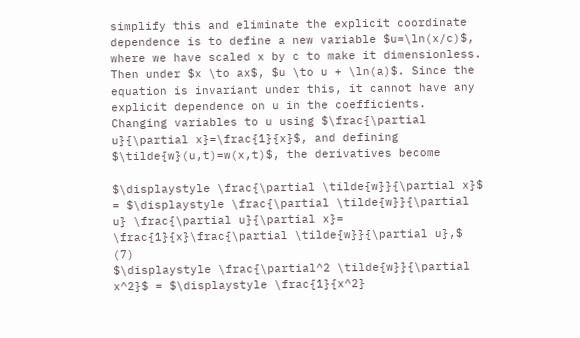simplify this and eliminate the explicit coordinate dependence is to define a new variable $u=\ln(x/c)$, where we have scaled x by c to make it dimensionless. Then under $x \to ax$, $u \to u + \ln(a)$. Since the equation is invariant under this, it cannot have any explicit dependence on u in the coefficients. Changing variables to u using $\frac{\partial u}{\partial x}=\frac{1}{x}$, and defining $\tilde{w}(u,t)=w(x,t)$, the derivatives become

$\displaystyle \frac{\partial \tilde{w}}{\partial x}$ = $\displaystyle \frac{\partial \tilde{w}}{\partial u} \frac{\partial u}{\partial x}=
\frac{1}{x}\frac{\partial \tilde{w}}{\partial u},$ (7)
$\displaystyle \frac{\partial^2 \tilde{w}}{\partial x^2}$ = $\displaystyle \frac{1}{x^2}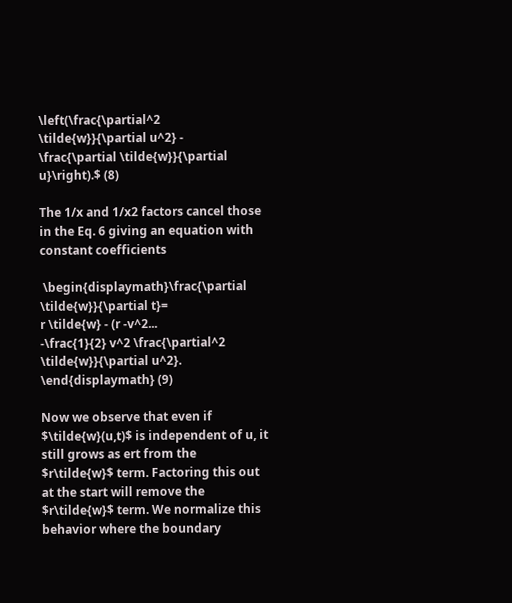\left(\frac{\partial^2 \tilde{w}}{\partial u^2} -
\frac{\partial \tilde{w}}{\partial u}\right).$ (8)

The 1/x and 1/x2 factors cancel those in the Eq. 6 giving an equation with constant coefficients

 \begin{displaymath}\frac{\partial \tilde{w}}{\partial t}=
r \tilde{w} - (r -v^2...
-\frac{1}{2} v^2 \frac{\partial^2 \tilde{w}}{\partial u^2}.
\end{displaymath} (9)

Now we observe that even if $\tilde{w}(u,t)$ is independent of u, it still grows as ert from the $r\tilde{w}$ term. Factoring this out at the start will remove the $r\tilde{w}$ term. We normalize this behavior where the boundary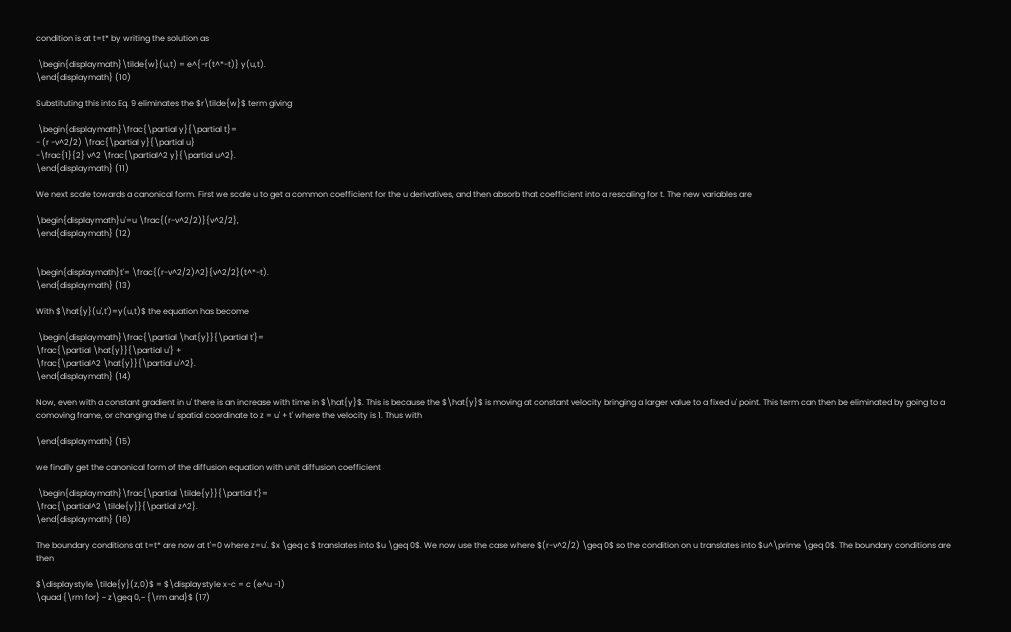condition is at t=t* by writing the solution as

 \begin{displaymath}\tilde{w}(u,t) = e^{-r(t^*-t)} y(u,t).
\end{displaymath} (10)

Substituting this into Eq. 9 eliminates the $r\tilde{w}$ term giving

 \begin{displaymath}\frac{\partial y}{\partial t}=
- (r -v^2/2) \frac{\partial y}{\partial u}
-\frac{1}{2} v^2 \frac{\partial^2 y}{\partial u^2}.
\end{displaymath} (11)

We next scale towards a canonical form. First we scale u to get a common coefficient for the u derivatives, and then absorb that coefficient into a rescaling for t. The new variables are

\begin{displaymath}u'=u \frac{(r-v^2/2)}{v^2/2},
\end{displaymath} (12)


\begin{displaymath}t'= \frac{(r-v^2/2)^2}{v^2/2}(t^*-t).
\end{displaymath} (13)

With $\hat{y}(u',t')=y(u,t)$ the equation has become

 \begin{displaymath}\frac{\partial \hat{y}}{\partial t'}=
\frac{\partial \hat{y}}{\partial u'} +
\frac{\partial^2 \hat{y}}{\partial u'^2}.
\end{displaymath} (14)

Now, even with a constant gradient in u' there is an increase with time in $\hat{y}$. This is because the $\hat{y}$ is moving at constant velocity bringing a larger value to a fixed u' point. This term can then be eliminated by going to a comoving frame, or changing the u' spatial coordinate to z = u' + t' where the velocity is 1. Thus with

\end{displaymath} (15)

we finally get the canonical form of the diffusion equation with unit diffusion coefficient

 \begin{displaymath}\frac{\partial \tilde{y}}{\partial t'}=
\frac{\partial^2 \tilde{y}}{\partial z^2}.
\end{displaymath} (16)

The boundary conditions at t=t* are now at t'=0 where z=u'. $x \geq c $ translates into $u \geq 0$. We now use the case where $(r-v^2/2) \geq 0$ so the condition on u translates into $u^\prime \geq 0$. The boundary conditions are then

$\displaystyle \tilde{y}(z,0)$ = $\displaystyle x-c = c (e^u -1)
\quad {\rm for} ~ z\geq 0,~ {\rm and}$ (17)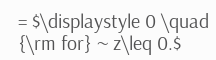= $\displaystyle 0 \quad {\rm for} ~ z\leq 0.$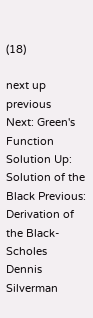(18)

next up previous
Next: Green's Function Solution Up: Solution of the Black Previous: Derivation of the Black-Scholes
Dennis Silverman